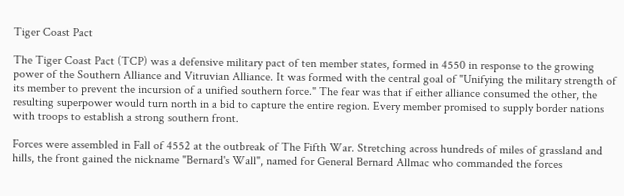Tiger Coast Pact

The Tiger Coast Pact (TCP) was a defensive military pact of ten member states, formed in 4550 in response to the growing power of the Southern Alliance and Vitruvian Alliance. It was formed with the central goal of "Unifying the military strength of its member to prevent the incursion of a unified southern force." The fear was that if either alliance consumed the other, the resulting superpower would turn north in a bid to capture the entire region. Every member promised to supply border nations with troops to establish a strong southern front.

Forces were assembled in Fall of 4552 at the outbreak of The Fifth War. Stretching across hundreds of miles of grassland and hills, the front gained the nickname "Bernard's Wall", named for General Bernard Allmac who commanded the forces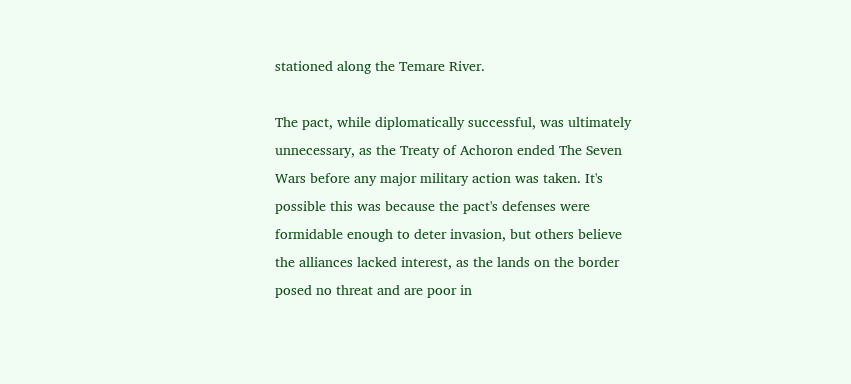stationed along the Temare River.

The pact, while diplomatically successful, was ultimately unnecessary, as the Treaty of Achoron ended The Seven Wars before any major military action was taken. It's possible this was because the pact's defenses were formidable enough to deter invasion, but others believe the alliances lacked interest, as the lands on the border posed no threat and are poor in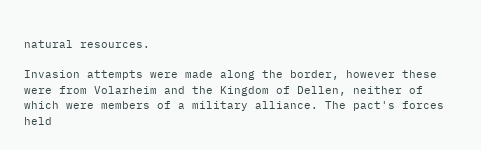natural resources.

Invasion attempts were made along the border, however these were from Volarheim and the Kingdom of Dellen, neither of which were members of a military alliance. The pact's forces held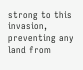strong to this invasion, preventing any land from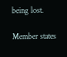being lost.

Member states